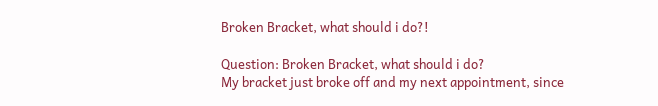Broken Bracket, what should i do?!

Question: Broken Bracket, what should i do?
My bracket just broke off and my next appointment, since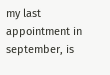my last appointment in september, is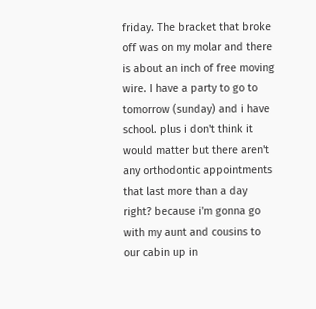friday. The bracket that broke off was on my molar and there is about an inch of free moving wire. I have a party to go to tomorrow (sunday) and i have school. plus i don't think it would matter but there aren't any orthodontic appointments that last more than a day right? because i'm gonna go with my aunt and cousins to our cabin up in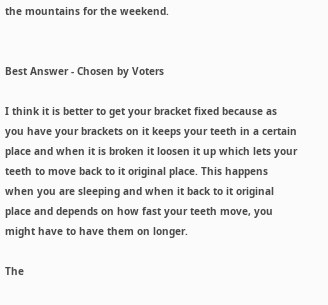the mountains for the weekend.


Best Answer - Chosen by Voters

I think it is better to get your bracket fixed because as you have your brackets on it keeps your teeth in a certain place and when it is broken it loosen it up which lets your teeth to move back to it original place. This happens when you are sleeping and when it back to it original place and depends on how fast your teeth move, you might have to have them on longer.

The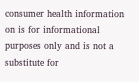consumer health information on is for informational purposes only and is not a substitute for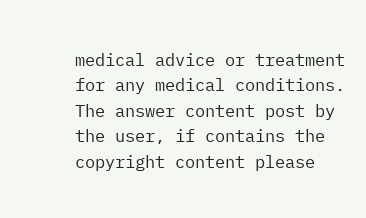medical advice or treatment for any medical conditions.
The answer content post by the user, if contains the copyright content please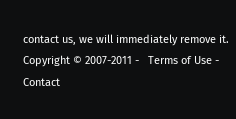contact us, we will immediately remove it.
Copyright © 2007-2011 -   Terms of Use -   Contact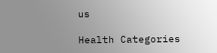us

Health Categories